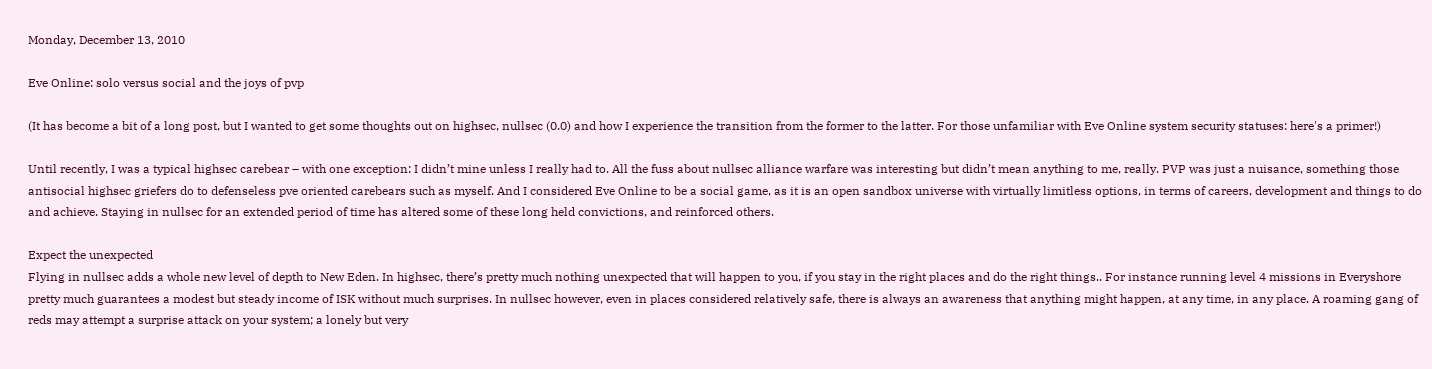Monday, December 13, 2010

Eve Online: solo versus social and the joys of pvp

(It has become a bit of a long post, but I wanted to get some thoughts out on highsec, nullsec (0.0) and how I experience the transition from the former to the latter. For those unfamiliar with Eve Online system security statuses: here's a primer!)

Until recently, I was a typical highsec carebear – with one exception: I didn’t mine unless I really had to. All the fuss about nullsec alliance warfare was interesting but didn’t mean anything to me, really. PVP was just a nuisance, something those antisocial highsec griefers do to defenseless pve oriented carebears such as myself. And I considered Eve Online to be a social game, as it is an open sandbox universe with virtually limitless options, in terms of careers, development and things to do and achieve. Staying in nullsec for an extended period of time has altered some of these long held convictions, and reinforced others.

Expect the unexpected
Flying in nullsec adds a whole new level of depth to New Eden. In highsec, there’s pretty much nothing unexpected that will happen to you, if you stay in the right places and do the right things.. For instance running level 4 missions in Everyshore pretty much guarantees a modest but steady income of ISK without much surprises. In nullsec however, even in places considered relatively safe, there is always an awareness that anything might happen, at any time, in any place. A roaming gang of reds may attempt a surprise attack on your system; a lonely but very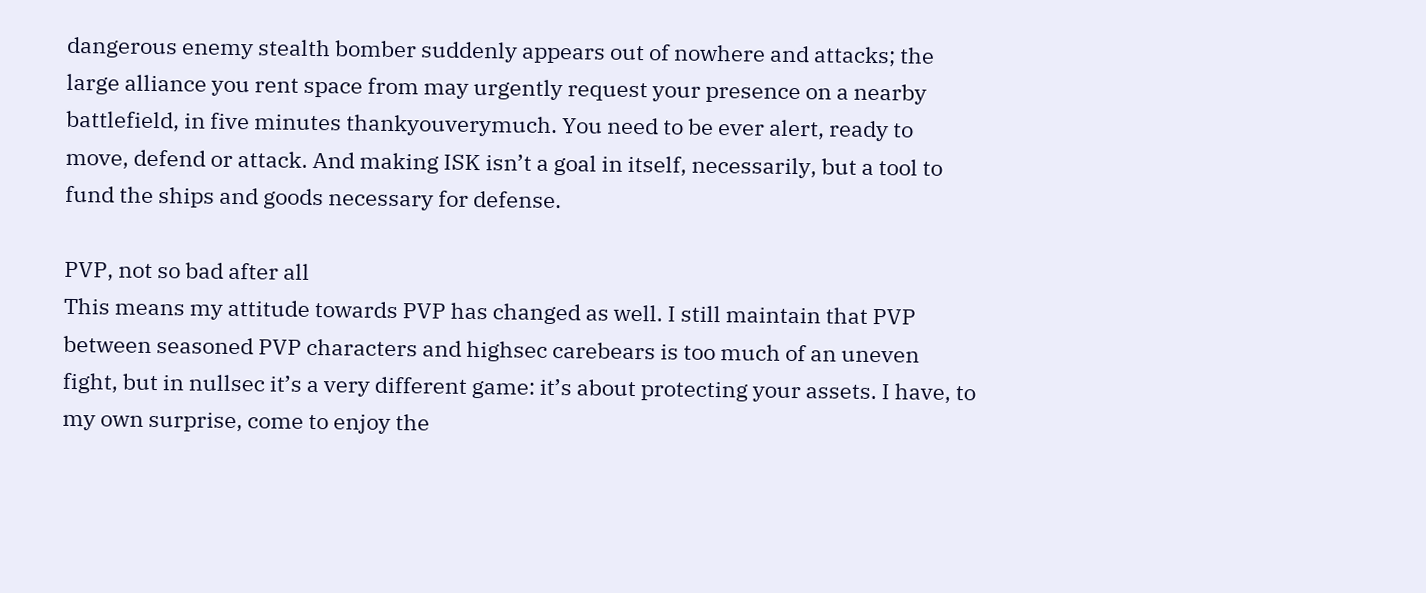dangerous enemy stealth bomber suddenly appears out of nowhere and attacks; the large alliance you rent space from may urgently request your presence on a nearby battlefield, in five minutes thankyouverymuch. You need to be ever alert, ready to move, defend or attack. And making ISK isn’t a goal in itself, necessarily, but a tool to fund the ships and goods necessary for defense.

PVP, not so bad after all
This means my attitude towards PVP has changed as well. I still maintain that PVP between seasoned PVP characters and highsec carebears is too much of an uneven fight, but in nullsec it’s a very different game: it’s about protecting your assets. I have, to my own surprise, come to enjoy the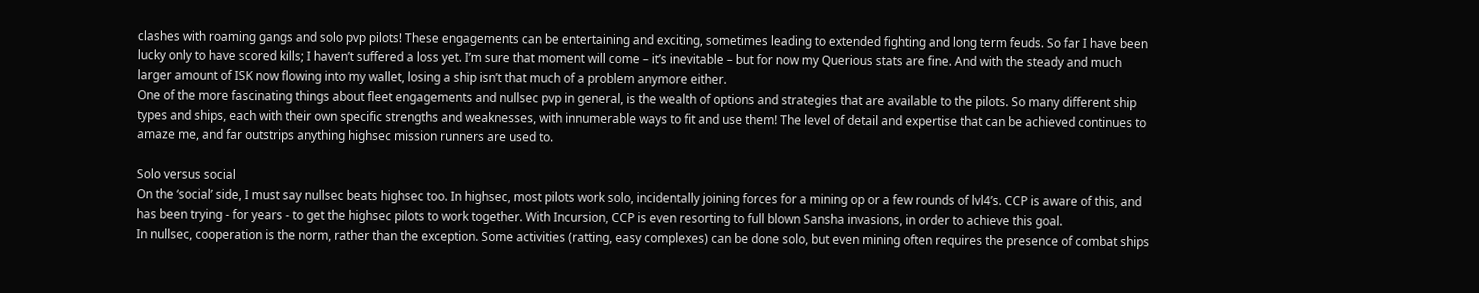clashes with roaming gangs and solo pvp pilots! These engagements can be entertaining and exciting, sometimes leading to extended fighting and long term feuds. So far I have been lucky only to have scored kills; I haven’t suffered a loss yet. I’m sure that moment will come – it’s inevitable – but for now my Querious stats are fine. And with the steady and much larger amount of ISK now flowing into my wallet, losing a ship isn’t that much of a problem anymore either.
One of the more fascinating things about fleet engagements and nullsec pvp in general, is the wealth of options and strategies that are available to the pilots. So many different ship types and ships, each with their own specific strengths and weaknesses, with innumerable ways to fit and use them! The level of detail and expertise that can be achieved continues to amaze me, and far outstrips anything highsec mission runners are used to.

Solo versus social
On the ‘social’ side, I must say nullsec beats highsec too. In highsec, most pilots work solo, incidentally joining forces for a mining op or a few rounds of lvl4’s. CCP is aware of this, and has been trying - for years - to get the highsec pilots to work together. With Incursion, CCP is even resorting to full blown Sansha invasions, in order to achieve this goal.
In nullsec, cooperation is the norm, rather than the exception. Some activities (ratting, easy complexes) can be done solo, but even mining often requires the presence of combat ships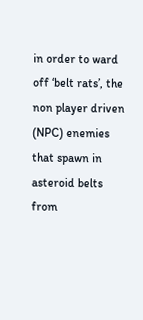in order to ward off ‘belt rats’, the non player driven (NPC) enemies that spawn in asteroid belts from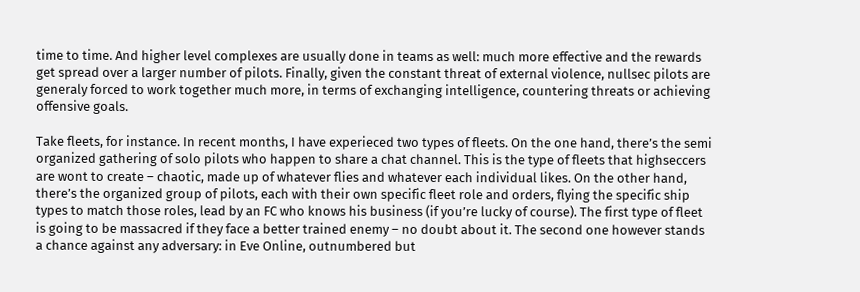time to time. And higher level complexes are usually done in teams as well: much more effective and the rewards get spread over a larger number of pilots. Finally, given the constant threat of external violence, nullsec pilots are generaly forced to work together much more, in terms of exchanging intelligence, countering threats or achieving offensive goals.

Take fleets, for instance. In recent months, I have experieced two types of fleets. On the one hand, there’s the semi organized gathering of solo pilots who happen to share a chat channel. This is the type of fleets that highseccers are wont to create – chaotic, made up of whatever flies and whatever each individual likes. On the other hand, there’s the organized group of pilots, each with their own specific fleet role and orders, flying the specific ship types to match those roles, lead by an FC who knows his business (if you’re lucky of course). The first type of fleet is going to be massacred if they face a better trained enemy – no doubt about it. The second one however stands a chance against any adversary: in Eve Online, outnumbered but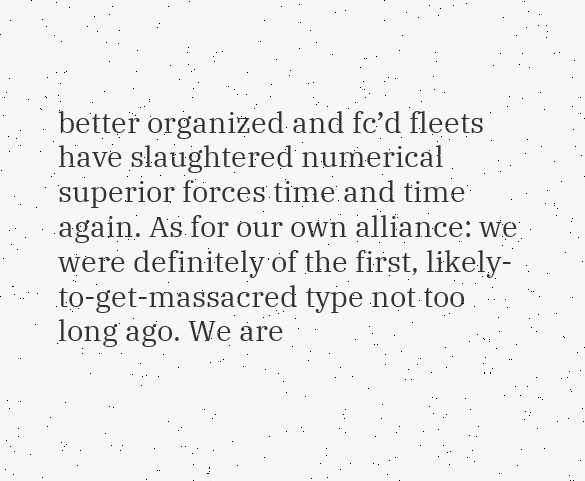better organized and fc’d fleets have slaughtered numerical superior forces time and time again. As for our own alliance: we were definitely of the first, likely-to-get-massacred type not too long ago. We are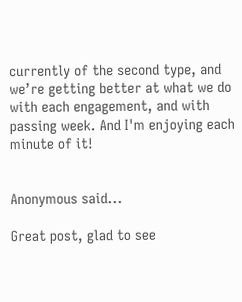currently of the second type, and we’re getting better at what we do with each engagement, and with passing week. And I'm enjoying each minute of it!


Anonymous said...

Great post, glad to see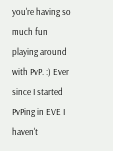you're having so much fun playing around with PvP. :) Ever since I started PvPing in EVE I haven't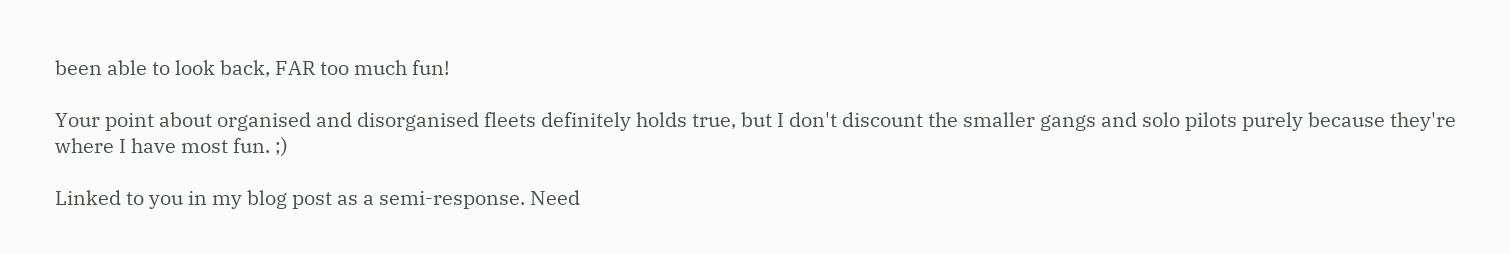been able to look back, FAR too much fun!

Your point about organised and disorganised fleets definitely holds true, but I don't discount the smaller gangs and solo pilots purely because they're where I have most fun. ;)

Linked to you in my blog post as a semi-response. Need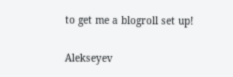to get me a blogroll set up!

Alekseyev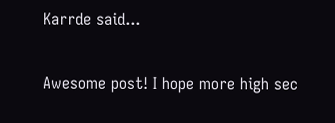Karrde said...

Awesome post! I hope more high sec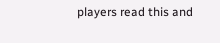players read this and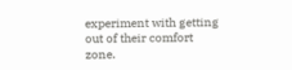experiment with getting out of their comfort zone.